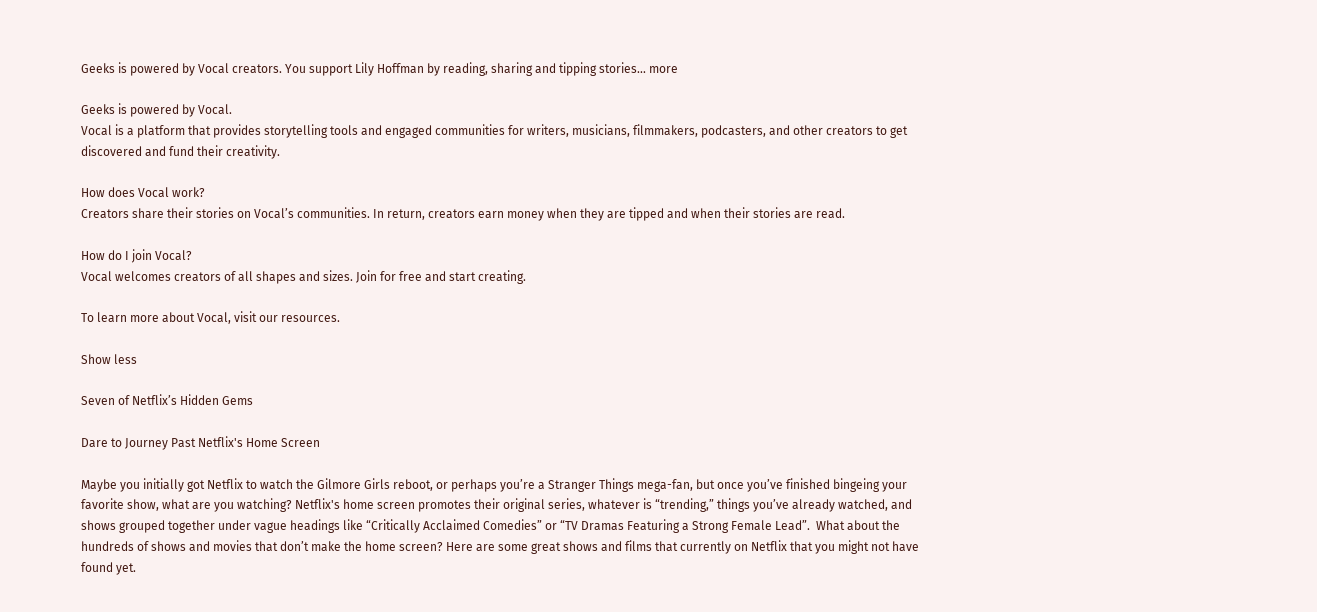Geeks is powered by Vocal creators. You support Lily Hoffman by reading, sharing and tipping stories... more

Geeks is powered by Vocal.
Vocal is a platform that provides storytelling tools and engaged communities for writers, musicians, filmmakers, podcasters, and other creators to get discovered and fund their creativity.

How does Vocal work?
Creators share their stories on Vocal’s communities. In return, creators earn money when they are tipped and when their stories are read.

How do I join Vocal?
Vocal welcomes creators of all shapes and sizes. Join for free and start creating.

To learn more about Vocal, visit our resources.

Show less

Seven of Netflix’s Hidden Gems

Dare to Journey Past Netflix's Home Screen

Maybe you initially got Netflix to watch the Gilmore Girls reboot, or perhaps you’re a Stranger Things mega-fan, but once you’ve finished bingeing your favorite show, what are you watching? Netflix's home screen promotes their original series, whatever is “trending,” things you’ve already watched, and shows grouped together under vague headings like “Critically Acclaimed Comedies” or “TV Dramas Featuring a Strong Female Lead”.  What about the hundreds of shows and movies that don’t make the home screen? Here are some great shows and films that currently on Netflix that you might not have found yet.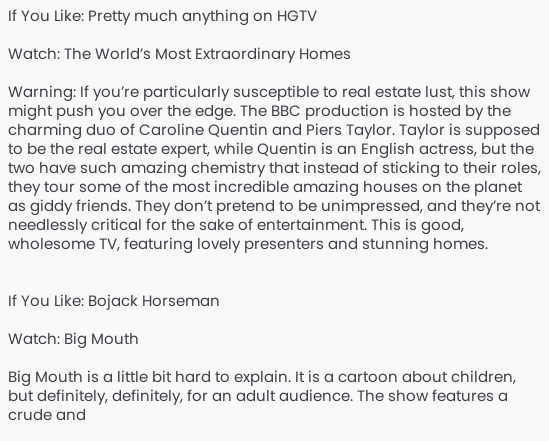If You Like: Pretty much anything on HGTV

Watch: The World’s Most Extraordinary Homes

Warning: If you’re particularly susceptible to real estate lust, this show might push you over the edge. The BBC production is hosted by the charming duo of Caroline Quentin and Piers Taylor. Taylor is supposed to be the real estate expert, while Quentin is an English actress, but the two have such amazing chemistry that instead of sticking to their roles, they tour some of the most incredible amazing houses on the planet as giddy friends. They don’t pretend to be unimpressed, and they’re not needlessly critical for the sake of entertainment. This is good, wholesome TV, featuring lovely presenters and stunning homes.


If You Like: Bojack Horseman

Watch: Big Mouth

Big Mouth is a little bit hard to explain. It is a cartoon about children, but definitely, definitely, for an adult audience. The show features a crude and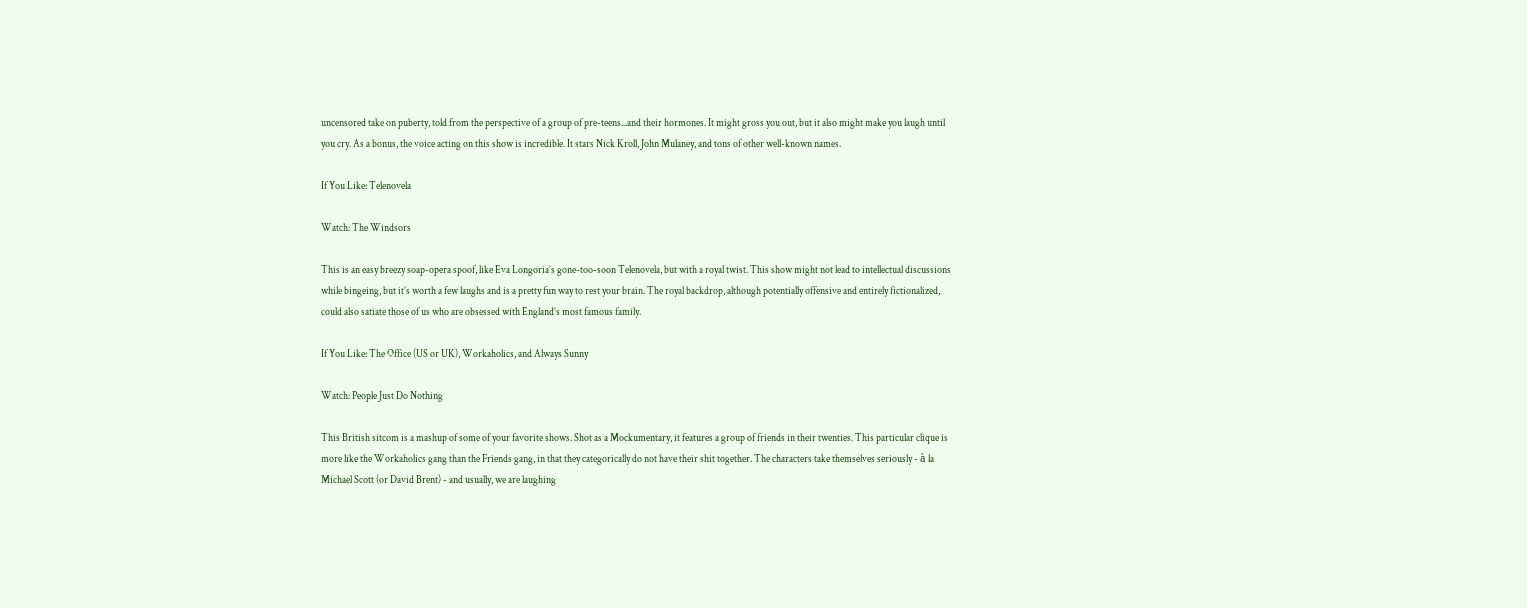uncensored take on puberty, told from the perspective of a group of pre-teens...and their hormones. It might gross you out, but it also might make you laugh until you cry. As a bonus, the voice acting on this show is incredible. It stars Nick Kroll, John Mulaney, and tons of other well-known names.

If You Like: Telenovela

Watch: The Windsors

This is an easy breezy soap-opera spoof, like Eva Longoria’s gone-too-soon Telenovela, but with a royal twist. This show might not lead to intellectual discussions while bingeing, but it’s worth a few laughs and is a pretty fun way to rest your brain. The royal backdrop, although potentially offensive and entirely fictionalized, could also satiate those of us who are obsessed with England’s most famous family.

If You Like: The Office (US or UK), Workaholics, and Always Sunny

Watch: People Just Do Nothing

This British sitcom is a mashup of some of your favorite shows. Shot as a Mockumentary, it features a group of friends in their twenties. This particular clique is more like the Workaholics gang than the Friends gang, in that they categorically do not have their shit together. The characters take themselves seriously - à la Michael Scott (or David Brent) - and usually, we are laughing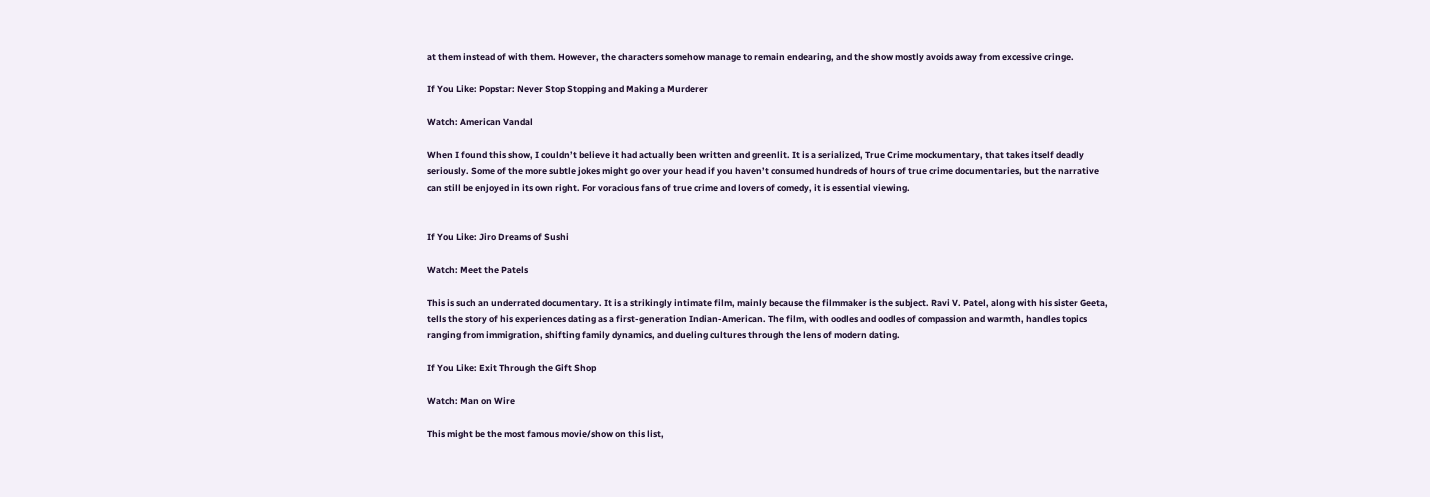at them instead of with them. However, the characters somehow manage to remain endearing, and the show mostly avoids away from excessive cringe.

If You Like: Popstar: Never Stop Stopping and Making a Murderer

Watch: American Vandal

When I found this show, I couldn’t believe it had actually been written and greenlit. It is a serialized, True Crime mockumentary, that takes itself deadly seriously. Some of the more subtle jokes might go over your head if you haven’t consumed hundreds of hours of true crime documentaries, but the narrative can still be enjoyed in its own right. For voracious fans of true crime and lovers of comedy, it is essential viewing.


If You Like: Jiro Dreams of Sushi

Watch: Meet the Patels

This is such an underrated documentary. It is a strikingly intimate film, mainly because the filmmaker is the subject. Ravi V. Patel, along with his sister Geeta, tells the story of his experiences dating as a first-generation Indian-American. The film, with oodles and oodles of compassion and warmth, handles topics ranging from immigration, shifting family dynamics, and dueling cultures through the lens of modern dating.

If You Like: Exit Through the Gift Shop

Watch: Man on Wire

This might be the most famous movie/show on this list,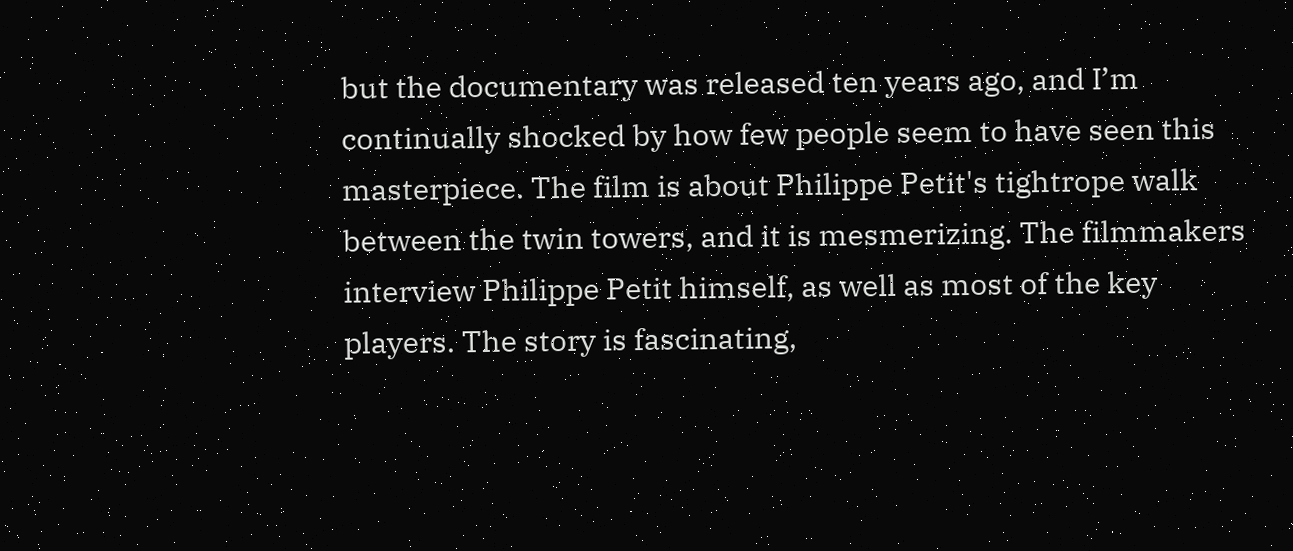but the documentary was released ten years ago, and I’m continually shocked by how few people seem to have seen this masterpiece. The film is about Philippe Petit's tightrope walk between the twin towers, and it is mesmerizing. The filmmakers interview Philippe Petit himself, as well as most of the key players. The story is fascinating,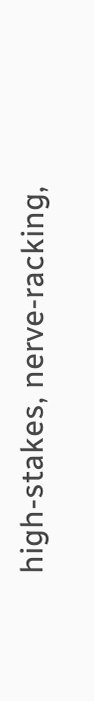high-stakes, nerve-racking,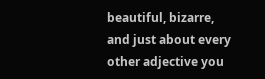beautiful, bizarre, and just about every other adjective you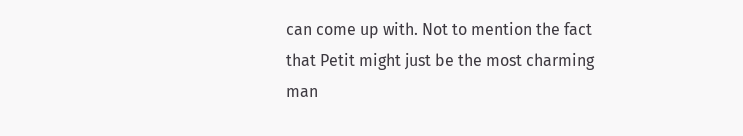can come up with. Not to mention the fact that Petit might just be the most charming man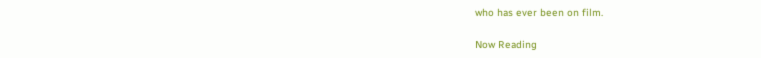who has ever been on film.

Now Reading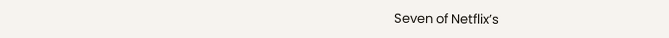Seven of Netflix’s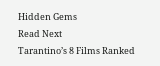Hidden Gems
Read Next
Tarantino’s 8 Films Ranked